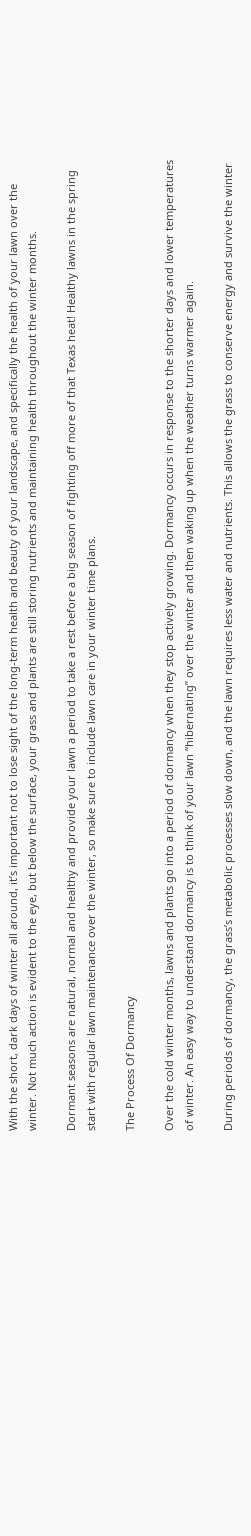With the short, dark days of winter all around, it’s important not to lose sight of the long-term health and beauty of your landscape, and specifically the health of your lawn over the winter. Not much action is evident to the eye, but below the surface, your grass and plants are still storing nutrients and maintaining health throughout the winter months.

Dormant seasons are natural, normal and healthy and provide your lawn a period to take a rest before a big season of fighting off more of that Texas heat! Healthy lawns in the spring start with regular lawn maintenance over the winter, so make sure to include lawn care in your winter time plans.

The Process Of Dormancy

Over the cold winter months, lawns and plants go into a period of dormancy when they stop actively growing. Dormancy occurs in response to the shorter days and lower temperatures of winter. An easy way to understand dormancy is to think of your lawn “hibernating” over the winter and then waking up when the weather turns warmer again.

During periods of dormancy, the grass’s metabolic processes slow down, and the lawn requires less water and nutrients. This allows the grass to conserve energy and survive the winter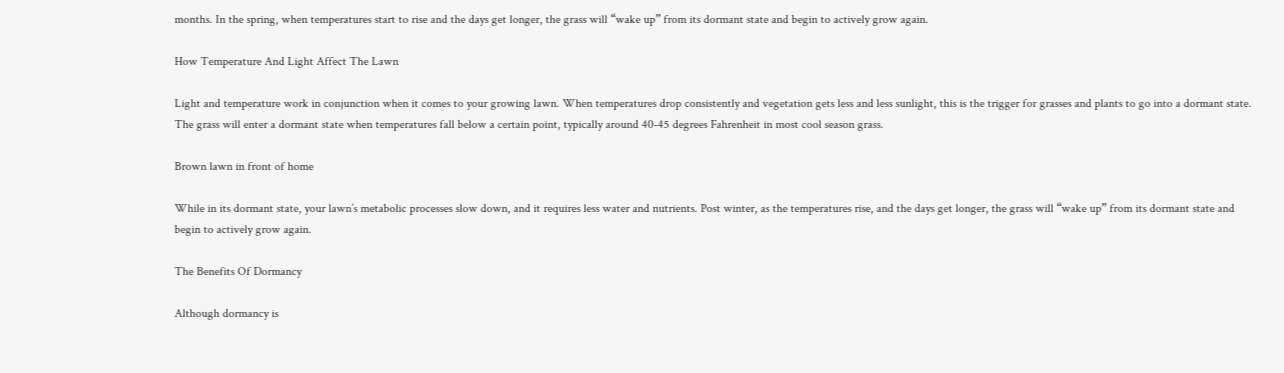months. In the spring, when temperatures start to rise and the days get longer, the grass will “wake up” from its dormant state and begin to actively grow again.

How Temperature And Light Affect The Lawn

Light and temperature work in conjunction when it comes to your growing lawn. When temperatures drop consistently and vegetation gets less and less sunlight, this is the trigger for grasses and plants to go into a dormant state. The grass will enter a dormant state when temperatures fall below a certain point, typically around 40-45 degrees Fahrenheit in most cool season grass.

Brown lawn in front of home

While in its dormant state, your lawn’s metabolic processes slow down, and it requires less water and nutrients. Post winter, as the temperatures rise, and the days get longer, the grass will “wake up” from its dormant state and begin to actively grow again.

The Benefits Of Dormancy

Although dormancy is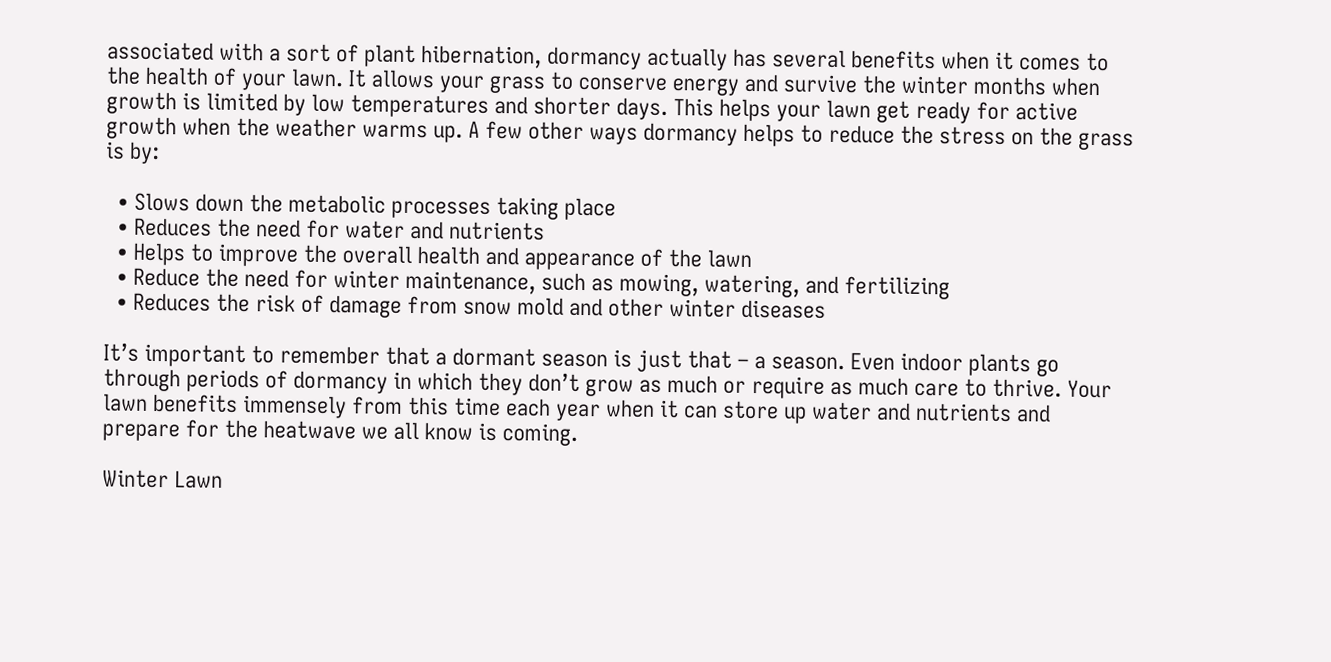associated with a sort of plant hibernation, dormancy actually has several benefits when it comes to the health of your lawn. It allows your grass to conserve energy and survive the winter months when growth is limited by low temperatures and shorter days. This helps your lawn get ready for active growth when the weather warms up. A few other ways dormancy helps to reduce the stress on the grass is by:

  • Slows down the metabolic processes taking place
  • Reduces the need for water and nutrients
  • Helps to improve the overall health and appearance of the lawn
  • Reduce the need for winter maintenance, such as mowing, watering, and fertilizing
  • Reduces the risk of damage from snow mold and other winter diseases

It’s important to remember that a dormant season is just that – a season. Even indoor plants go through periods of dormancy in which they don’t grow as much or require as much care to thrive. Your lawn benefits immensely from this time each year when it can store up water and nutrients and prepare for the heatwave we all know is coming.

Winter Lawn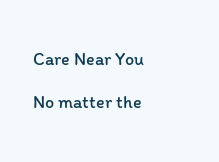Care Near You

No matter the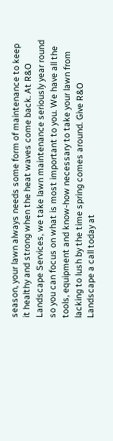season, your lawn always needs some form of maintenance to keep it healthy and strong when the heat waves come back. At R&O Landscape Services, we take lawn maintenance seriously year round so you can focus on what is most important to you. We have all the tools, equipment and know-how necessary to take your lawn from lacking to lush by the time spring comes around. Give R&O Landscape a call today at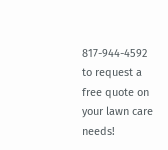817-944-4592 to request a free quote on your lawn care needs!